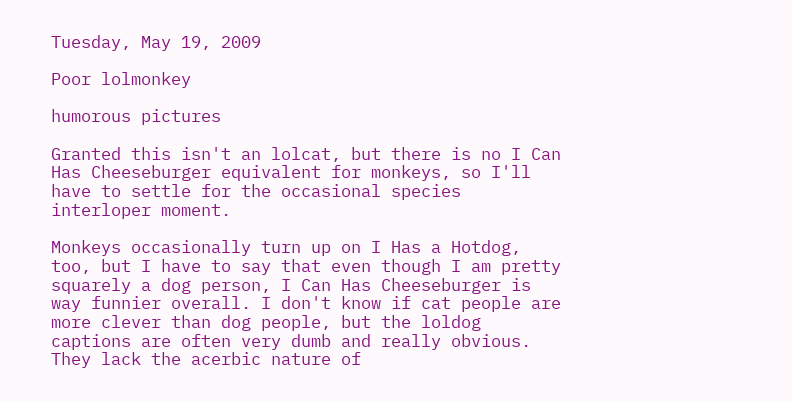Tuesday, May 19, 2009

Poor lolmonkey

humorous pictures

Granted this isn't an lolcat, but there is no I Can Has Cheeseburger equivalent for monkeys, so I'll have to settle for the occasional species interloper moment.

Monkeys occasionally turn up on I Has a Hotdog, too, but I have to say that even though I am pretty squarely a dog person, I Can Has Cheeseburger is way funnier overall. I don't know if cat people are more clever than dog people, but the loldog captions are often very dumb and really obvious. They lack the acerbic nature of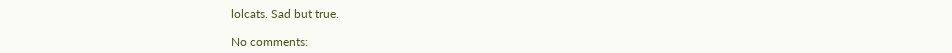lolcats. Sad but true.

No comments: